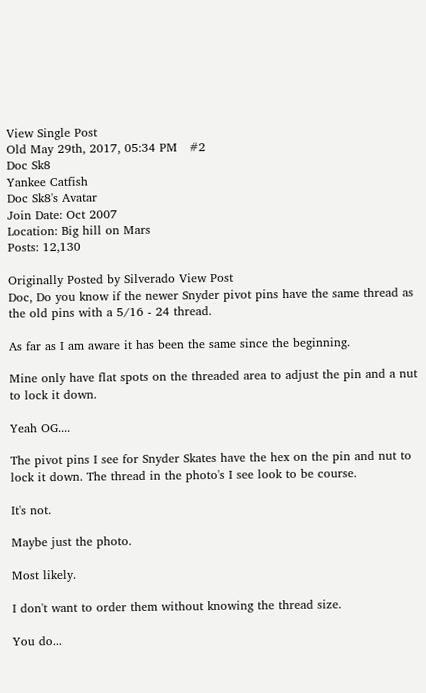View Single Post
Old May 29th, 2017, 05:34 PM   #2
Doc Sk8
Yankee Catfish
Doc Sk8's Avatar
Join Date: Oct 2007
Location: Big hill on Mars
Posts: 12,130

Originally Posted by Silverado View Post
Doc, Do you know if the newer Snyder pivot pins have the same thread as the old pins with a 5/16 - 24 thread.

As far as I am aware it has been the same since the beginning.

Mine only have flat spots on the threaded area to adjust the pin and a nut to lock it down.

Yeah OG....

The pivot pins I see for Snyder Skates have the hex on the pin and nut to lock it down. The thread in the photo's I see look to be course.

It's not.

Maybe just the photo.

Most likely.

I don't want to order them without knowing the thread size.

You do...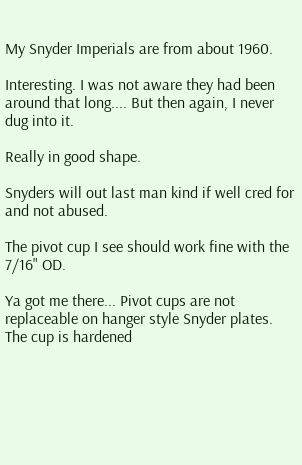My Snyder Imperials are from about 1960.

Interesting. I was not aware they had been around that long.... But then again, I never dug into it.

Really in good shape.

Snyders will out last man kind if well cred for and not abused.

The pivot cup I see should work fine with the 7/16" OD.

Ya got me there... Pivot cups are not replaceable on hanger style Snyder plates. The cup is hardened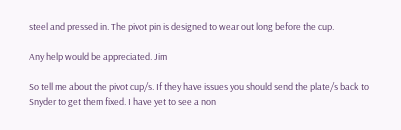steel and pressed in. The pivot pin is designed to wear out long before the cup.

Any help would be appreciated. Jim

So tell me about the pivot cup/s. If they have issues you should send the plate/s back to Snyder to get them fixed. I have yet to see a non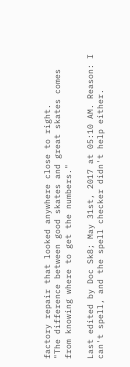factory repair that looked anywhere close to right.
"The difference between good skates and great skates comes from knowing where to get the numbers."

Last edited by Doc Sk8; May 31st, 2017 at 05:10 AM. Reason: I can't spell, and the spell checker didn't help either.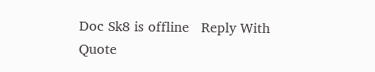Doc Sk8 is offline   Reply With Quote